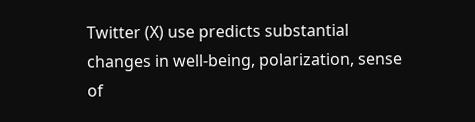Twitter (X) use predicts substantial changes in well-being, polarization, sense of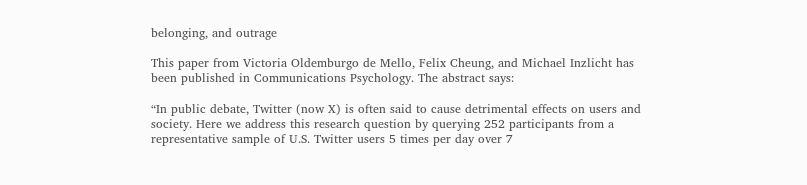belonging, and outrage

This paper from Victoria Oldemburgo de Mello, Felix Cheung, and Michael Inzlicht has been published in Communications Psychology. The abstract says:

“In public debate, Twitter (now X) is often said to cause detrimental effects on users and society. Here we address this research question by querying 252 participants from a representative sample of U.S. Twitter users 5 times per day over 7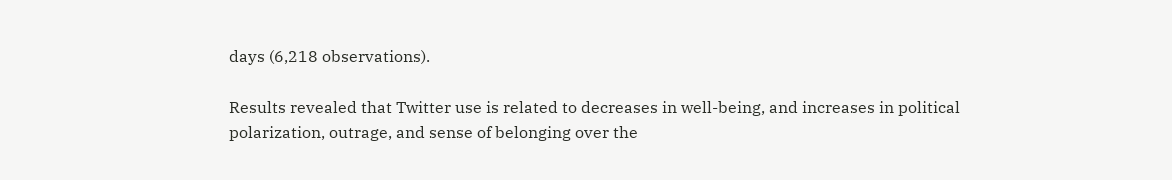days (6,218 observations).

Results revealed that Twitter use is related to decreases in well-being, and increases in political polarization, outrage, and sense of belonging over the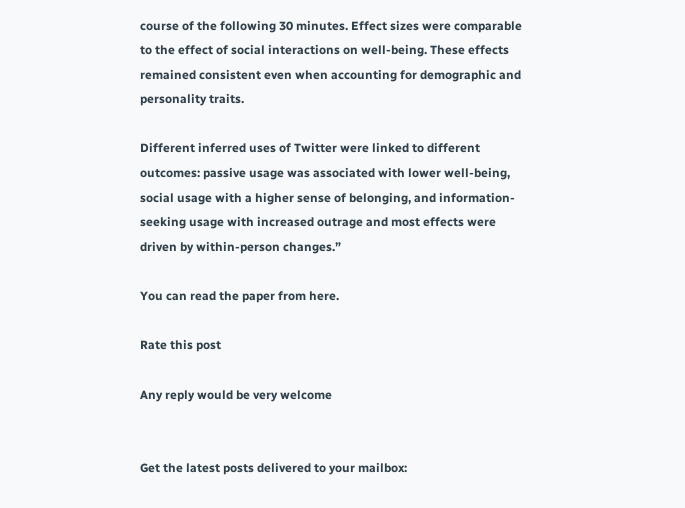course of the following 30 minutes. Effect sizes were comparable to the effect of social interactions on well-being. These effects remained consistent even when accounting for demographic and personality traits.

Different inferred uses of Twitter were linked to different outcomes: passive usage was associated with lower well-being, social usage with a higher sense of belonging, and information-seeking usage with increased outrage and most effects were driven by within-person changes.”

You can read the paper from here.

Rate this post

Any reply would be very welcome


Get the latest posts delivered to your mailbox: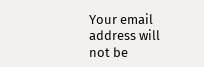Your email address will not be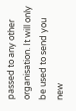passed to any other organisation. It will only be used to send you new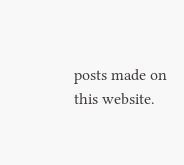posts made on this website.